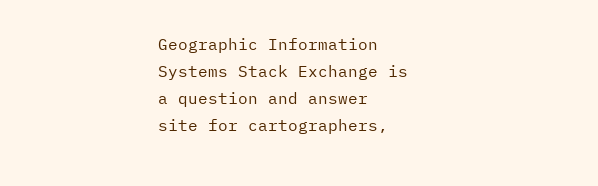Geographic Information Systems Stack Exchange is a question and answer site for cartographers,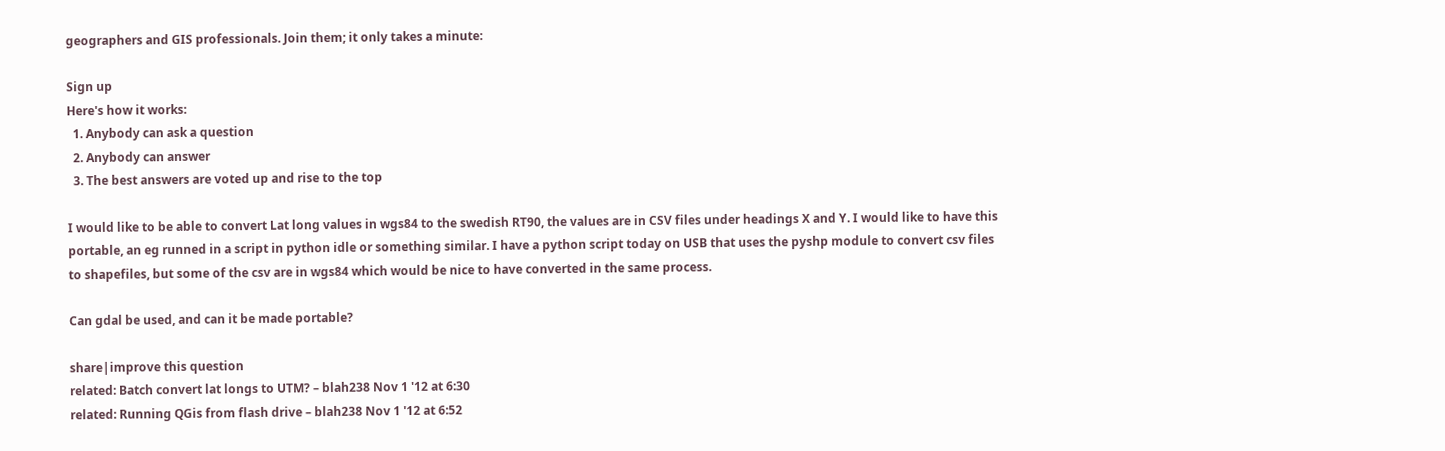geographers and GIS professionals. Join them; it only takes a minute:

Sign up
Here's how it works:
  1. Anybody can ask a question
  2. Anybody can answer
  3. The best answers are voted up and rise to the top

I would like to be able to convert Lat long values in wgs84 to the swedish RT90, the values are in CSV files under headings X and Y. I would like to have this portable, an eg runned in a script in python idle or something similar. I have a python script today on USB that uses the pyshp module to convert csv files to shapefiles, but some of the csv are in wgs84 which would be nice to have converted in the same process.

Can gdal be used, and can it be made portable?

share|improve this question
related: Batch convert lat longs to UTM? – blah238 Nov 1 '12 at 6:30
related: Running QGis from flash drive – blah238 Nov 1 '12 at 6:52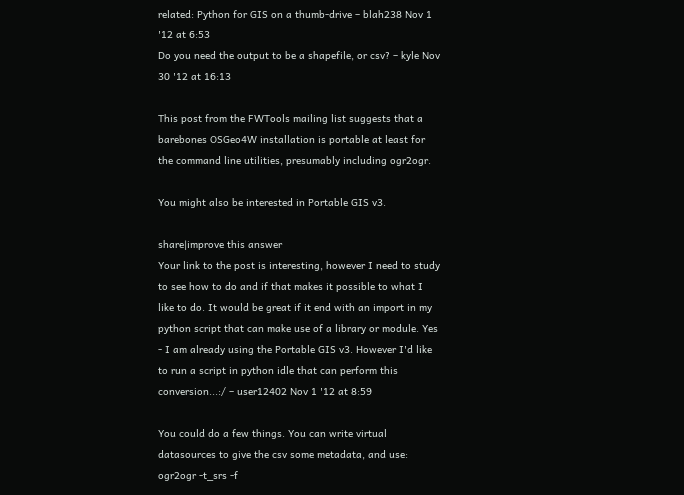related: Python for GIS on a thumb-drive – blah238 Nov 1 '12 at 6:53
Do you need the output to be a shapefile, or csv? – kyle Nov 30 '12 at 16:13

This post from the FWTools mailing list suggests that a barebones OSGeo4W installation is portable at least for the command line utilities, presumably including ogr2ogr.

You might also be interested in Portable GIS v3.

share|improve this answer
Your link to the post is interesting, however I need to study to see how to do and if that makes it possible to what I like to do. It would be great if it end with an import in my python script that can make use of a library or module. Yes - I am already using the Portable GIS v3. However I'd like to run a script in python idle that can perform this conversion...:/ – user12402 Nov 1 '12 at 8:59

You could do a few things. You can write virtual datasources to give the csv some metadata, and use: ogr2ogr -t_srs -f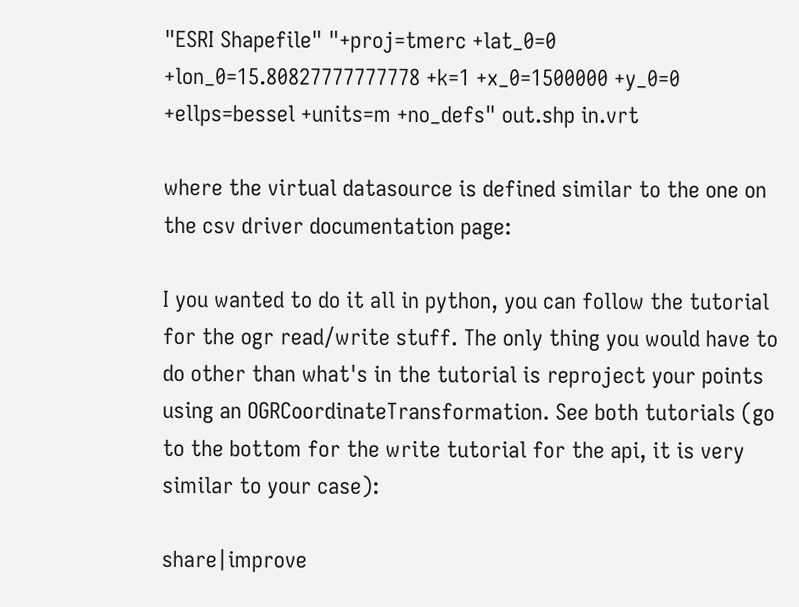"ESRI Shapefile" "+proj=tmerc +lat_0=0 +lon_0=15.80827777777778 +k=1 +x_0=1500000 +y_0=0 +ellps=bessel +units=m +no_defs" out.shp in.vrt

where the virtual datasource is defined similar to the one on the csv driver documentation page:

I you wanted to do it all in python, you can follow the tutorial for the ogr read/write stuff. The only thing you would have to do other than what's in the tutorial is reproject your points using an OGRCoordinateTransformation. See both tutorials (go to the bottom for the write tutorial for the api, it is very similar to your case):

share|improve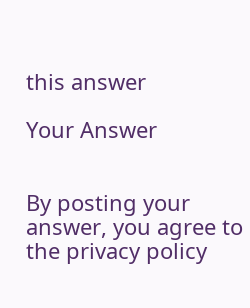this answer

Your Answer


By posting your answer, you agree to the privacy policy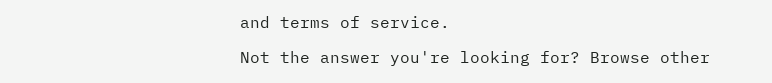and terms of service.

Not the answer you're looking for? Browse other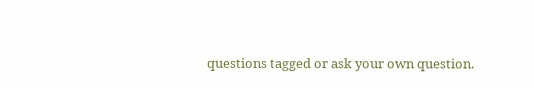questions tagged or ask your own question.